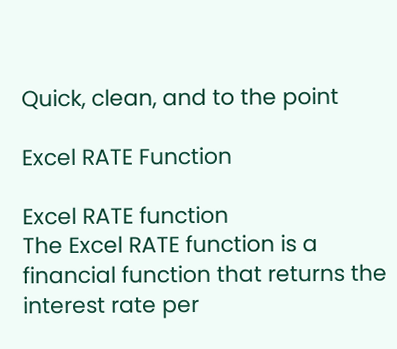Quick, clean, and to the point

Excel RATE Function

Excel RATE function
The Excel RATE function is a financial function that returns the interest rate per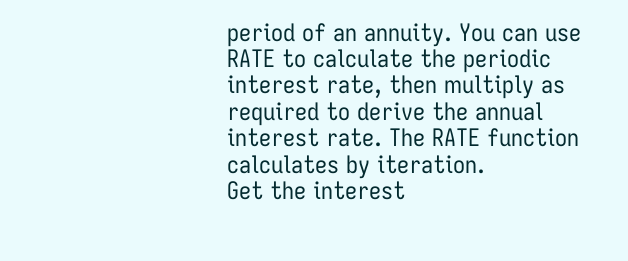period of an annuity. You can use RATE to calculate the periodic interest rate, then multiply as required to derive the annual interest rate. The RATE function calculates by iteration.
Get the interest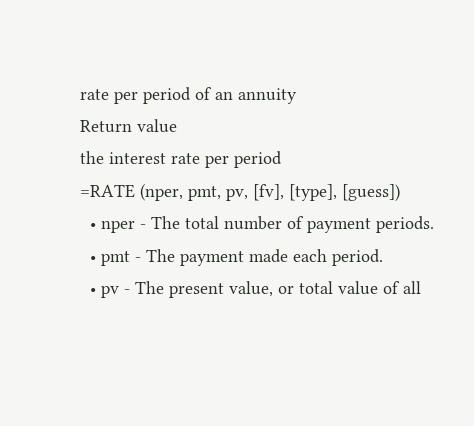rate per period of an annuity
Return value
the interest rate per period
=RATE (nper, pmt, pv, [fv], [type], [guess])
  • nper - The total number of payment periods.
  • pmt - The payment made each period.
  • pv - The present value, or total value of all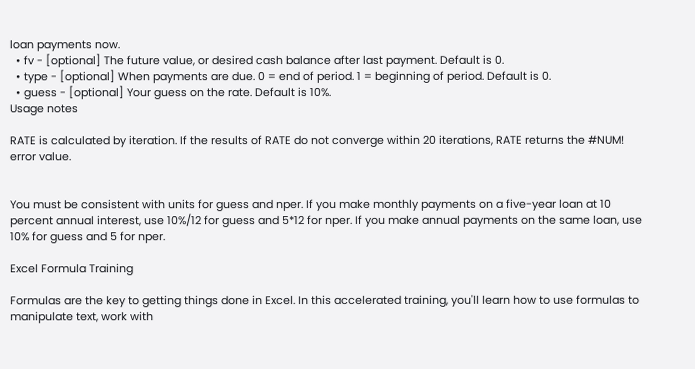loan payments now.
  • fv - [optional] The future value, or desired cash balance after last payment. Default is 0.
  • type - [optional] When payments are due. 0 = end of period. 1 = beginning of period. Default is 0.
  • guess - [optional] Your guess on the rate. Default is 10%.
Usage notes

RATE is calculated by iteration. If the results of RATE do not converge within 20 iterations, RATE returns the #NUM! error value.


You must be consistent with units for guess and nper. If you make monthly payments on a five-year loan at 10 percent annual interest, use 10%/12 for guess and 5*12 for nper. If you make annual payments on the same loan, use 10% for guess and 5 for nper.

Excel Formula Training

Formulas are the key to getting things done in Excel. In this accelerated training, you'll learn how to use formulas to manipulate text, work with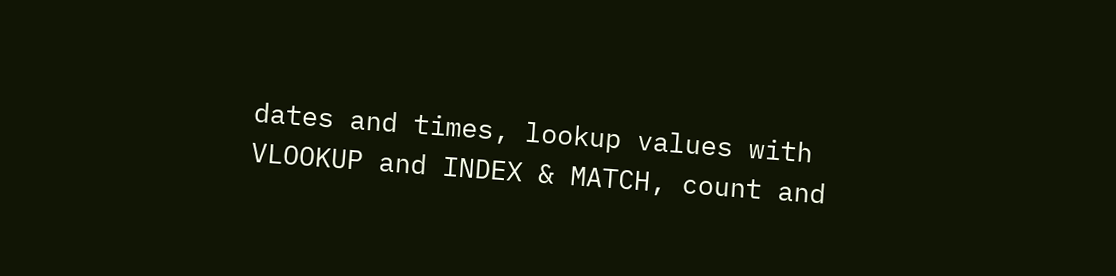dates and times, lookup values with VLOOKUP and INDEX & MATCH, count and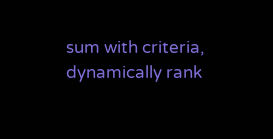sum with criteria, dynamically rank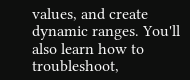values, and create dynamic ranges. You'll also learn how to troubleshoot,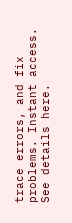trace errors, and fix problems. Instant access. See details here.